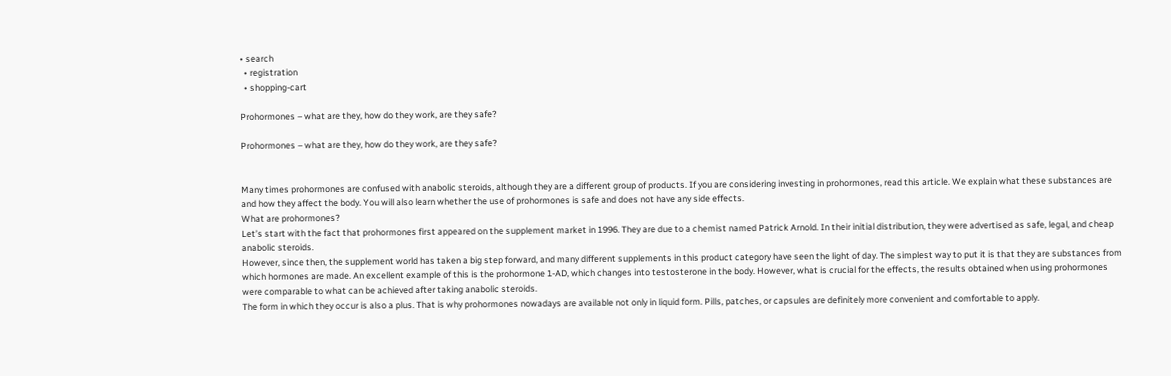• search
  • registration
  • shopping-cart

Prohormones – what are they, how do they work, are they safe?

Prohormones – what are they, how do they work, are they safe?


Many times prohormones are confused with anabolic steroids, although they are a different group of products. If you are considering investing in prohormones, read this article. We explain what these substances are and how they affect the body. You will also learn whether the use of prohormones is safe and does not have any side effects.
What are prohormones?
Let’s start with the fact that prohormones first appeared on the supplement market in 1996. They are due to a chemist named Patrick Arnold. In their initial distribution, they were advertised as safe, legal, and cheap anabolic steroids.
However, since then, the supplement world has taken a big step forward, and many different supplements in this product category have seen the light of day. The simplest way to put it is that they are substances from which hormones are made. An excellent example of this is the prohormone 1-AD, which changes into testosterone in the body. However, what is crucial for the effects, the results obtained when using prohormones were comparable to what can be achieved after taking anabolic steroids.
The form in which they occur is also a plus. That is why prohormones nowadays are available not only in liquid form. Pills, patches, or capsules are definitely more convenient and comfortable to apply.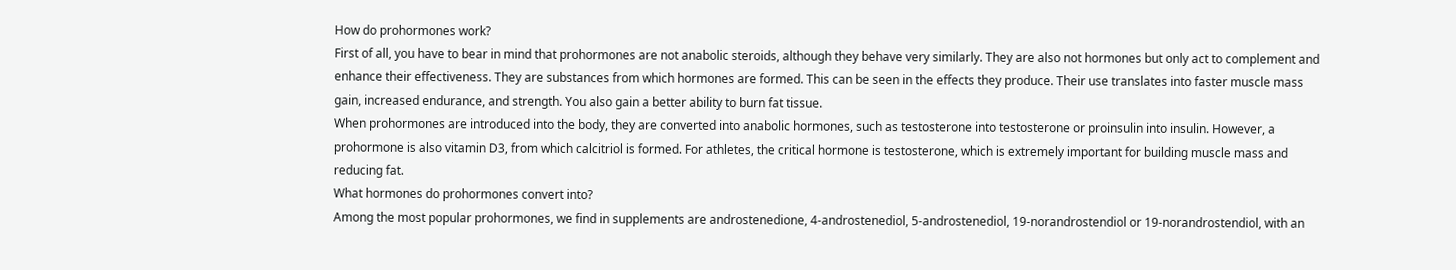How do prohormones work?
First of all, you have to bear in mind that prohormones are not anabolic steroids, although they behave very similarly. They are also not hormones but only act to complement and enhance their effectiveness. They are substances from which hormones are formed. This can be seen in the effects they produce. Their use translates into faster muscle mass gain, increased endurance, and strength. You also gain a better ability to burn fat tissue.
When prohormones are introduced into the body, they are converted into anabolic hormones, such as testosterone into testosterone or proinsulin into insulin. However, a prohormone is also vitamin D3, from which calcitriol is formed. For athletes, the critical hormone is testosterone, which is extremely important for building muscle mass and reducing fat.
What hormones do prohormones convert into?
Among the most popular prohormones, we find in supplements are androstenedione, 4-androstenediol, 5-androstenediol, 19-norandrostendiol or 19-norandrostendiol, with an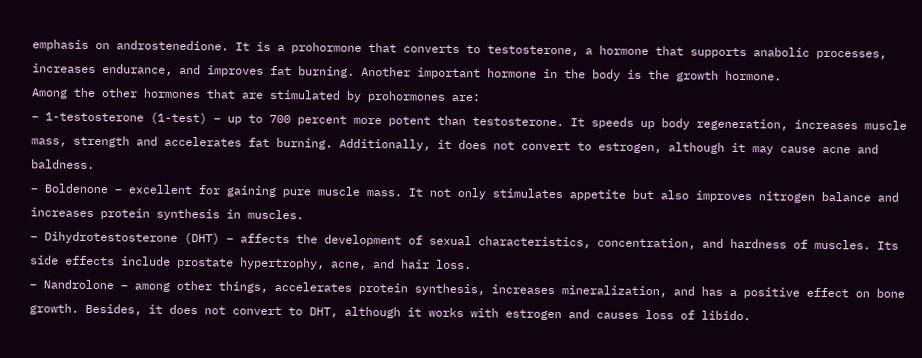emphasis on androstenedione. It is a prohormone that converts to testosterone, a hormone that supports anabolic processes, increases endurance, and improves fat burning. Another important hormone in the body is the growth hormone.
Among the other hormones that are stimulated by prohormones are:
– 1-testosterone (1-test) – up to 700 percent more potent than testosterone. It speeds up body regeneration, increases muscle mass, strength and accelerates fat burning. Additionally, it does not convert to estrogen, although it may cause acne and baldness.
– Boldenone – excellent for gaining pure muscle mass. It not only stimulates appetite but also improves nitrogen balance and increases protein synthesis in muscles.
– Dihydrotestosterone (DHT) – affects the development of sexual characteristics, concentration, and hardness of muscles. Its side effects include prostate hypertrophy, acne, and hair loss.
– Nandrolone – among other things, accelerates protein synthesis, increases mineralization, and has a positive effect on bone growth. Besides, it does not convert to DHT, although it works with estrogen and causes loss of libido.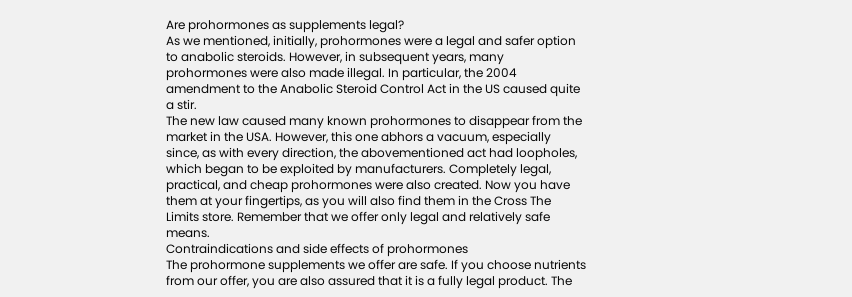Are prohormones as supplements legal?
As we mentioned, initially, prohormones were a legal and safer option to anabolic steroids. However, in subsequent years, many prohormones were also made illegal. In particular, the 2004 amendment to the Anabolic Steroid Control Act in the US caused quite a stir.
The new law caused many known prohormones to disappear from the market in the USA. However, this one abhors a vacuum, especially since, as with every direction, the abovementioned act had loopholes, which began to be exploited by manufacturers. Completely legal, practical, and cheap prohormones were also created. Now you have them at your fingertips, as you will also find them in the Cross The Limits store. Remember that we offer only legal and relatively safe means.
Contraindications and side effects of prohormones
The prohormone supplements we offer are safe. If you choose nutrients from our offer, you are also assured that it is a fully legal product. The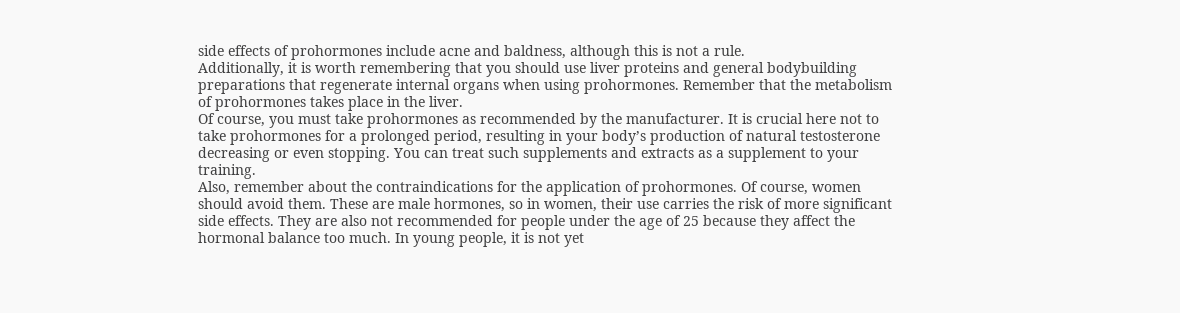side effects of prohormones include acne and baldness, although this is not a rule.
Additionally, it is worth remembering that you should use liver proteins and general bodybuilding preparations that regenerate internal organs when using prohormones. Remember that the metabolism of prohormones takes place in the liver.
Of course, you must take prohormones as recommended by the manufacturer. It is crucial here not to take prohormones for a prolonged period, resulting in your body’s production of natural testosterone decreasing or even stopping. You can treat such supplements and extracts as a supplement to your training.
Also, remember about the contraindications for the application of prohormones. Of course, women should avoid them. These are male hormones, so in women, their use carries the risk of more significant side effects. They are also not recommended for people under the age of 25 because they affect the hormonal balance too much. In young people, it is not yet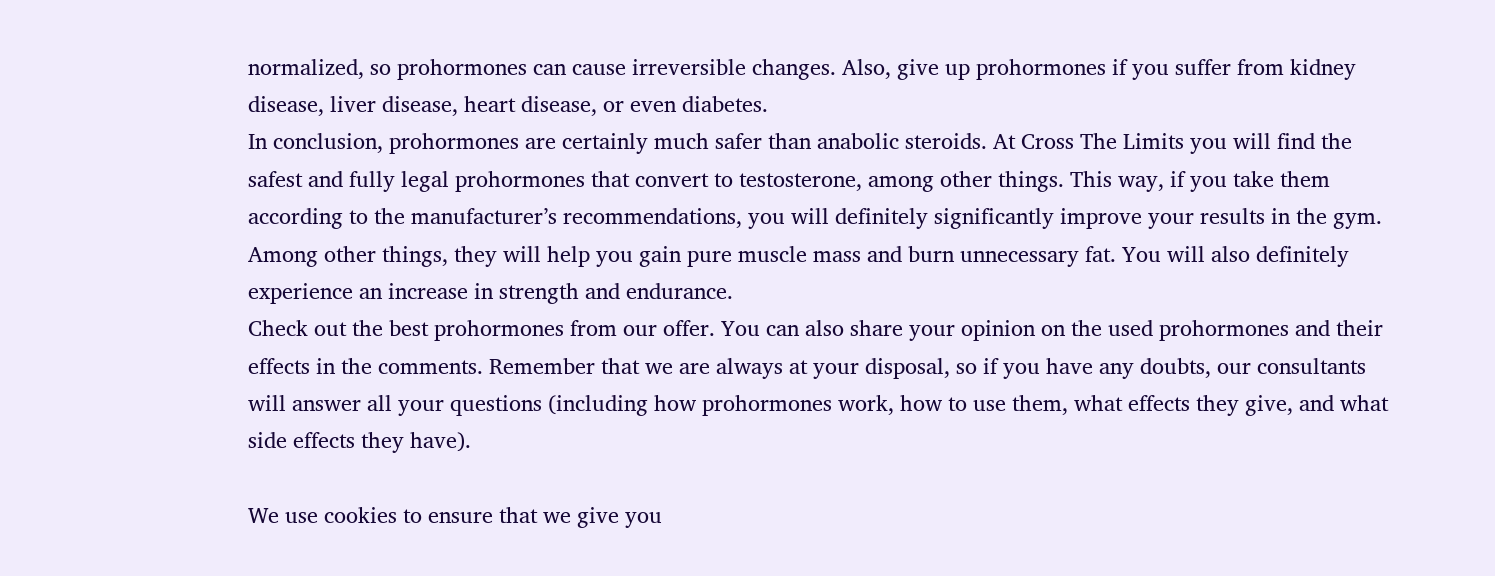normalized, so prohormones can cause irreversible changes. Also, give up prohormones if you suffer from kidney disease, liver disease, heart disease, or even diabetes.
In conclusion, prohormones are certainly much safer than anabolic steroids. At Cross The Limits you will find the safest and fully legal prohormones that convert to testosterone, among other things. This way, if you take them according to the manufacturer’s recommendations, you will definitely significantly improve your results in the gym. Among other things, they will help you gain pure muscle mass and burn unnecessary fat. You will also definitely experience an increase in strength and endurance.
Check out the best prohormones from our offer. You can also share your opinion on the used prohormones and their effects in the comments. Remember that we are always at your disposal, so if you have any doubts, our consultants will answer all your questions (including how prohormones work, how to use them, what effects they give, and what side effects they have).

We use cookies to ensure that we give you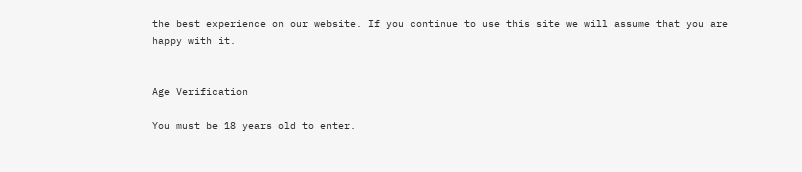the best experience on our website. If you continue to use this site we will assume that you are happy with it.


Age Verification

You must be 18 years old to enter.